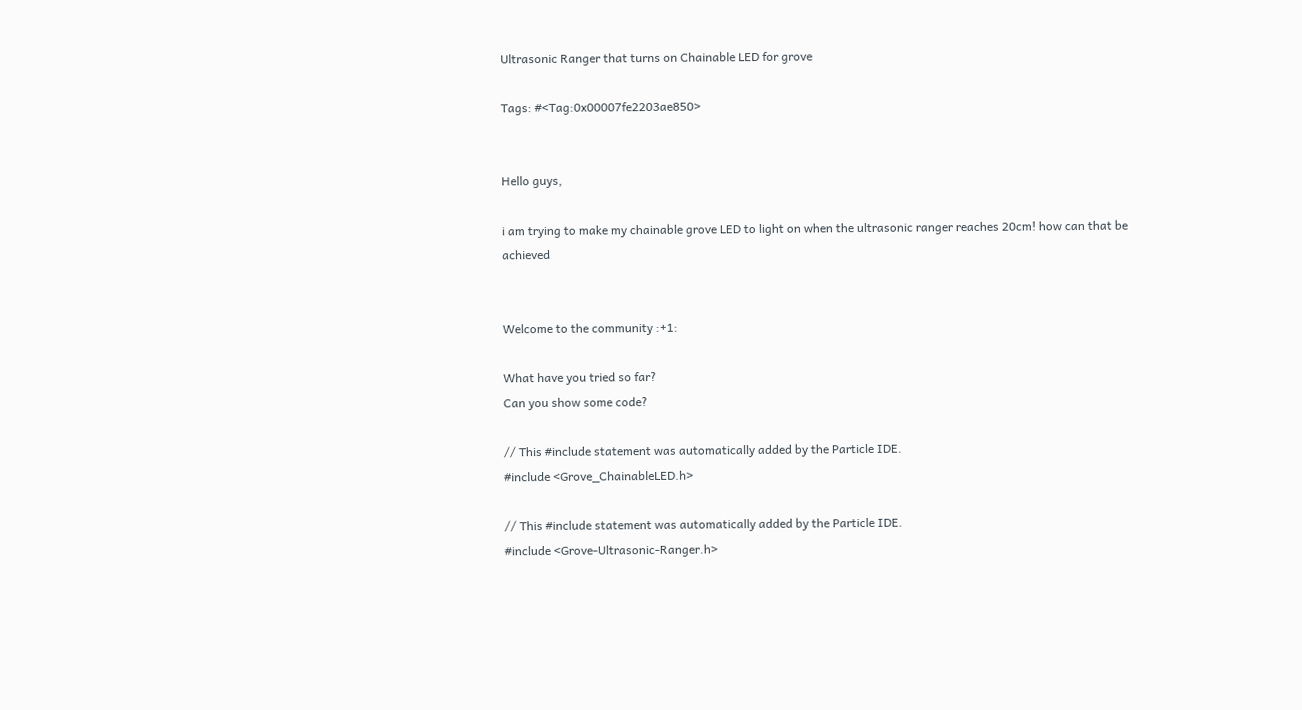Ultrasonic Ranger that turns on Chainable LED for grove

Tags: #<Tag:0x00007fe2203ae850>


Hello guys,

i am trying to make my chainable grove LED to light on when the ultrasonic ranger reaches 20cm! how can that be achieved


Welcome to the community :+1:

What have you tried so far?
Can you show some code?

// This #include statement was automatically added by the Particle IDE.
#include <Grove_ChainableLED.h>

// This #include statement was automatically added by the Particle IDE.
#include <Grove-Ultrasonic-Ranger.h>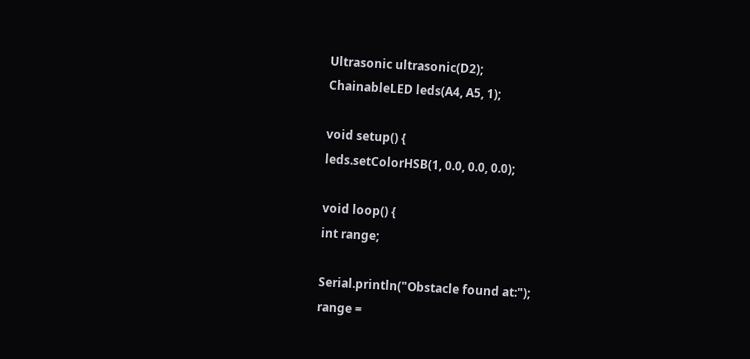Ultrasonic ultrasonic(D2);
ChainableLED leds(A4, A5, 1);

void setup() {
leds.setColorHSB(1, 0.0, 0.0, 0.0);

void loop() {
int range;

Serial.println("Obstacle found at:");
range =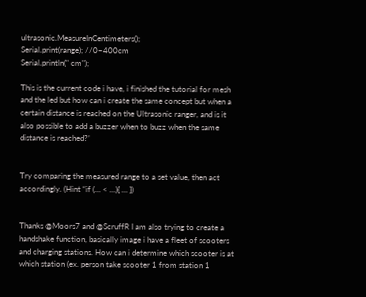ultrasonic.MeasureInCentimeters();
Serial.print(range); //0~400cm
Serial.println(" cm");

This is the current code i have, i finished the tutorial for mesh and the led but how can i create the same concept but when a certain distance is reached on the Ultrasonic ranger, and is it also possible to add a buzzer when to buzz when the same distance is reached?’


Try comparing the measured range to a set value, then act accordingly. (Hint “if (… < …){ … })


Thanks @Moors7 and @ScruffR I am also trying to create a handshake function, basically image i have a fleet of scooters and charging stations. How can i determine which scooter is at which station (ex. person take scooter 1 from station 1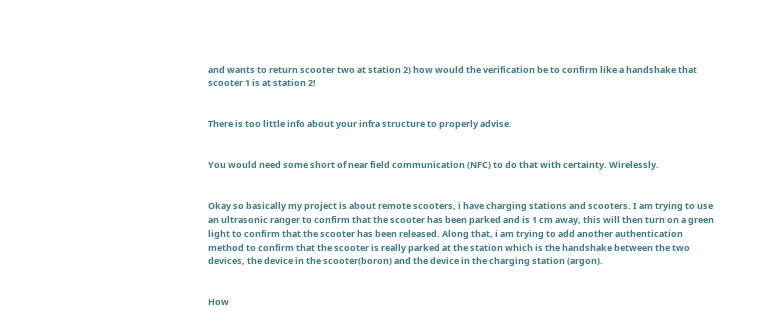and wants to return scooter two at station 2) how would the verification be to confirm like a handshake that scooter 1 is at station 2!


There is too little info about your infra structure to properly advise.


You would need some short of near field communication (NFC) to do that with certainty. Wirelessly.


Okay so basically my project is about remote scooters, i have charging stations and scooters. I am trying to use an ultrasonic ranger to confirm that the scooter has been parked and is 1 cm away, this will then turn on a green light to confirm that the scooter has been released. Along that, i am trying to add another authentication method to confirm that the scooter is really parked at the station which is the handshake between the two devices, the device in the scooter(boron) and the device in the charging station (argon).


How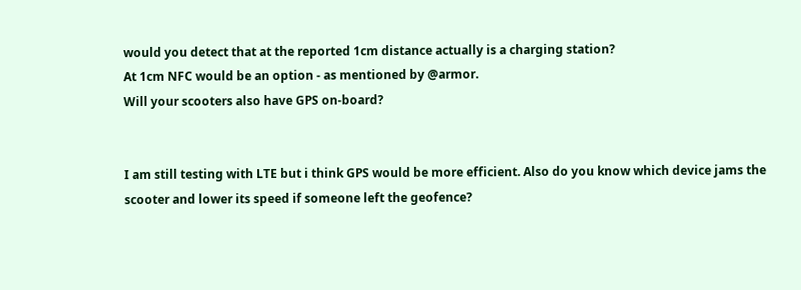would you detect that at the reported 1cm distance actually is a charging station?
At 1cm NFC would be an option - as mentioned by @armor.
Will your scooters also have GPS on-board?


I am still testing with LTE but i think GPS would be more efficient. Also do you know which device jams the scooter and lower its speed if someone left the geofence?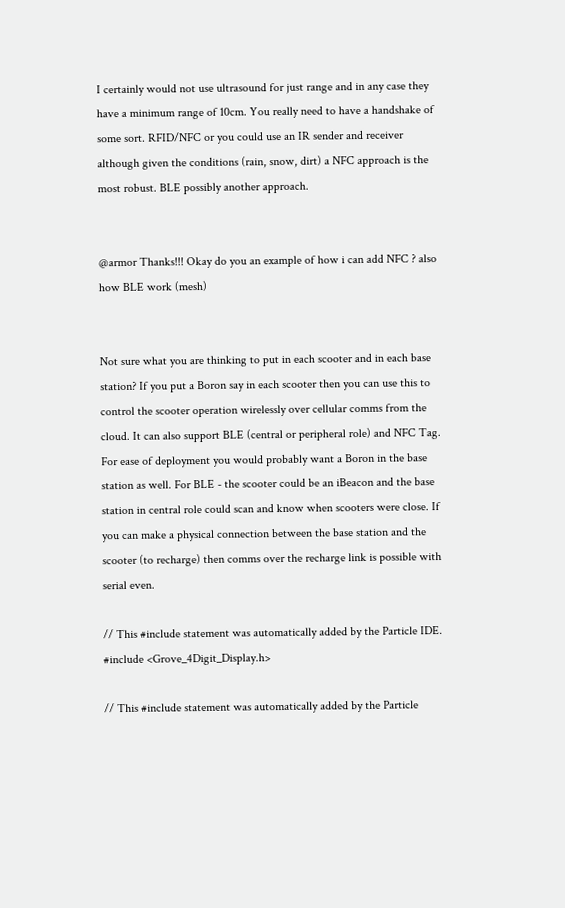I certainly would not use ultrasound for just range and in any case they have a minimum range of 10cm. You really need to have a handshake of some sort. RFID/NFC or you could use an IR sender and receiver although given the conditions (rain, snow, dirt) a NFC approach is the most robust. BLE possibly another approach.


@armor Thanks!!! Okay do you an example of how i can add NFC ? also how BLE work (mesh)


Not sure what you are thinking to put in each scooter and in each base station? If you put a Boron say in each scooter then you can use this to control the scooter operation wirelessly over cellular comms from the cloud. It can also support BLE (central or peripheral role) and NFC Tag. For ease of deployment you would probably want a Boron in the base station as well. For BLE - the scooter could be an iBeacon and the base station in central role could scan and know when scooters were close. If you can make a physical connection between the base station and the scooter (to recharge) then comms over the recharge link is possible with serial even.

// This #include statement was automatically added by the Particle IDE.
#include <Grove_4Digit_Display.h>

// This #include statement was automatically added by the Particle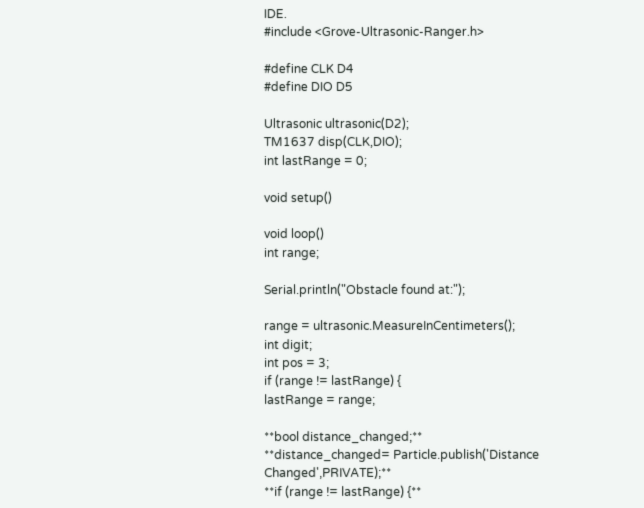IDE.
#include <Grove-Ultrasonic-Ranger.h>

#define CLK D4
#define DIO D5

Ultrasonic ultrasonic(D2);
TM1637 disp(CLK,DIO);
int lastRange = 0;

void setup()

void loop()
int range;

Serial.println("Obstacle found at:");

range = ultrasonic.MeasureInCentimeters();
int digit;
int pos = 3;
if (range != lastRange) {
lastRange = range;

**bool distance_changed;**
**distance_changed= Particle.publish('Distance Changed',PRIVATE);**
**if (range != lastRange) {**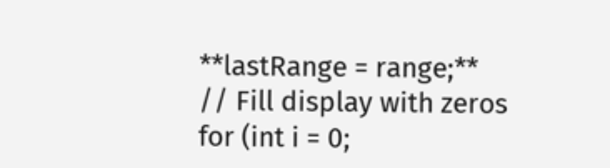**lastRange = range;**
// Fill display with zeros
for (int i = 0;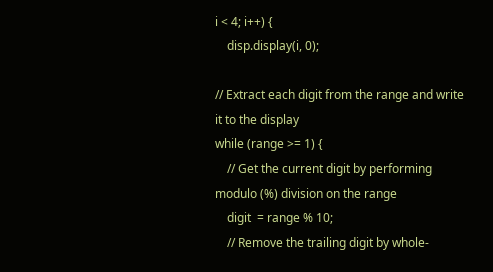i < 4; i++) {
    disp.display(i, 0);

// Extract each digit from the range and write it to the display
while (range >= 1) {
    // Get the current digit by performing modulo (%) division on the range
    digit  = range % 10;
    // Remove the trailing digit by whole-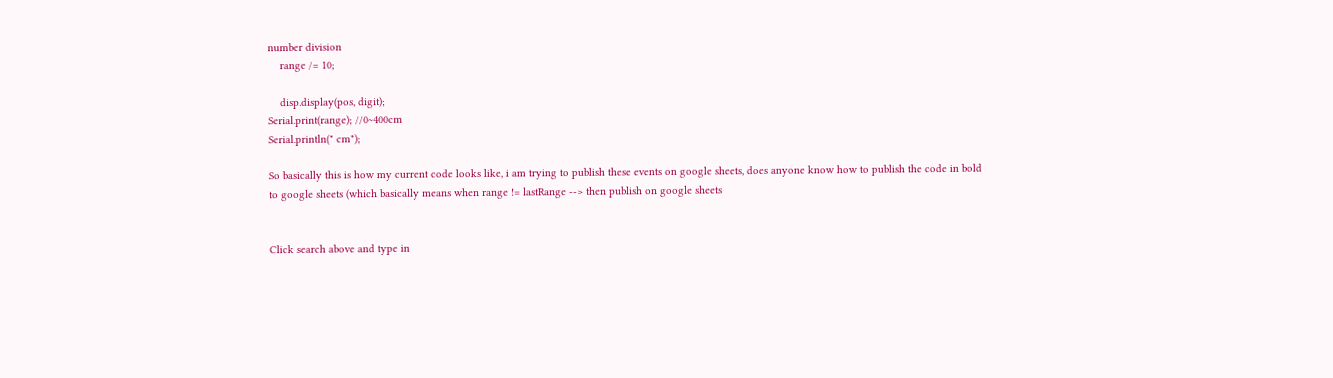number division
    range /= 10;

    disp.display(pos, digit);
Serial.print(range); //0~400cm
Serial.println(" cm");

So basically this is how my current code looks like, i am trying to publish these events on google sheets, does anyone know how to publish the code in bold to google sheets (which basically means when range != lastRange --> then publish on google sheets


Click search above and type in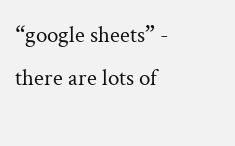“google sheets” - there are lots of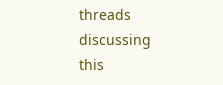threads discussing this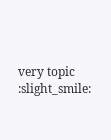very topic :slight_smile: